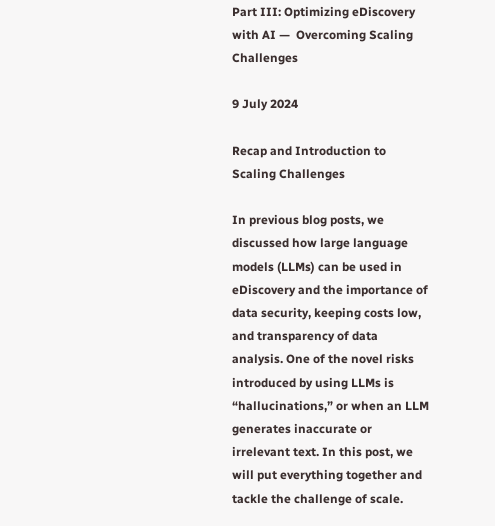Part III: Optimizing eDiscovery with AI —  Overcoming Scaling Challenges

9 July 2024

Recap and Introduction to Scaling Challenges

In previous blog posts, we discussed how large language models (LLMs) can be used in eDiscovery and the importance of data security, keeping costs low, and transparency of data analysis. One of the novel risks introduced by using LLMs is “hallucinations,” or when an LLM generates inaccurate or irrelevant text. In this post, we will put everything together and tackle the challenge of scale.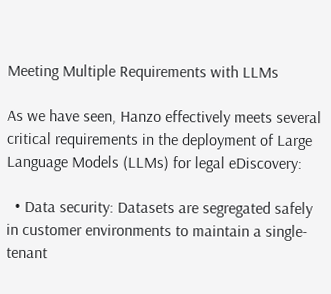Meeting Multiple Requirements with LLMs

As we have seen, Hanzo effectively meets several critical requirements in the deployment of Large Language Models (LLMs) for legal eDiscovery:

  • Data security: Datasets are segregated safely in customer environments to maintain a single-tenant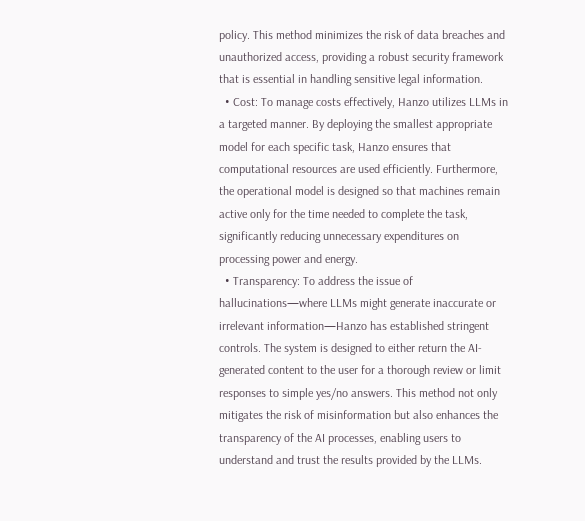policy. This method minimizes the risk of data breaches and unauthorized access, providing a robust security framework that is essential in handling sensitive legal information.
  • Cost: To manage costs effectively, Hanzo utilizes LLMs in a targeted manner. By deploying the smallest appropriate model for each specific task, Hanzo ensures that computational resources are used efficiently. Furthermore, the operational model is designed so that machines remain active only for the time needed to complete the task, significantly reducing unnecessary expenditures on processing power and energy.
  • Transparency: To address the issue of hallucinations—where LLMs might generate inaccurate or irrelevant information—Hanzo has established stringent controls. The system is designed to either return the AI-generated content to the user for a thorough review or limit responses to simple yes/no answers. This method not only mitigates the risk of misinformation but also enhances the transparency of the AI processes, enabling users to understand and trust the results provided by the LLMs.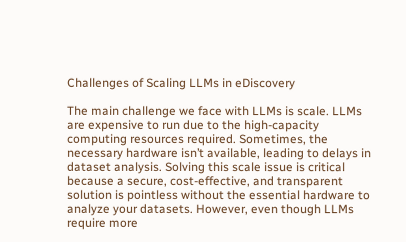Challenges of Scaling LLMs in eDiscovery

The main challenge we face with LLMs is scale. LLMs are expensive to run due to the high-capacity computing resources required. Sometimes, the necessary hardware isn’t available, leading to delays in dataset analysis. Solving this scale issue is critical because a secure, cost-effective, and transparent solution is pointless without the essential hardware to analyze your datasets. However, even though LLMs require more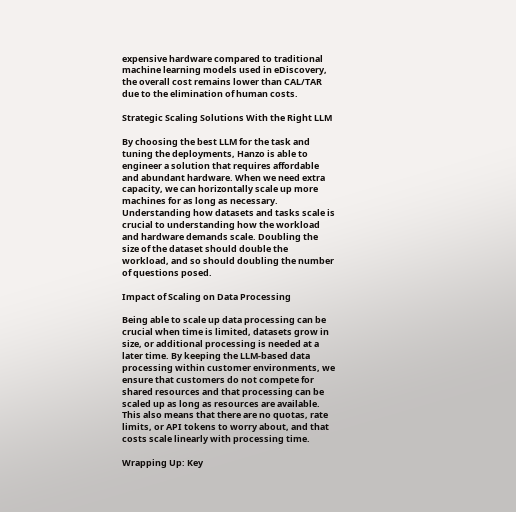expensive hardware compared to traditional machine learning models used in eDiscovery, the overall cost remains lower than CAL/TAR due to the elimination of human costs.

Strategic Scaling Solutions With the Right LLM

By choosing the best LLM for the task and tuning the deployments, Hanzo is able to engineer a solution that requires affordable and abundant hardware. When we need extra capacity, we can horizontally scale up more machines for as long as necessary. Understanding how datasets and tasks scale is crucial to understanding how the workload and hardware demands scale. Doubling the size of the dataset should double the workload, and so should doubling the number of questions posed.

Impact of Scaling on Data Processing

Being able to scale up data processing can be crucial when time is limited, datasets grow in size, or additional processing is needed at a later time. By keeping the LLM-based data processing within customer environments, we ensure that customers do not compete for shared resources and that processing can be scaled up as long as resources are available. This also means that there are no quotas, rate limits, or API tokens to worry about, and that costs scale linearly with processing time.

Wrapping Up: Key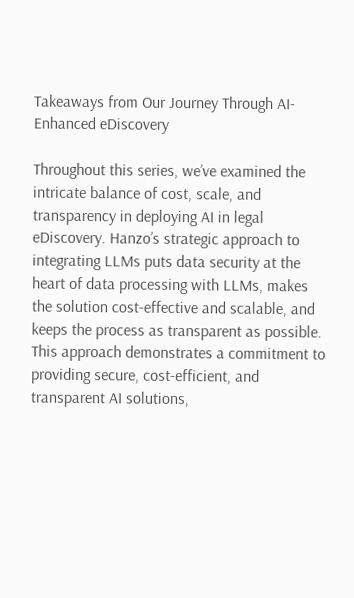Takeaways from Our Journey Through AI-Enhanced eDiscovery

Throughout this series, we’ve examined the intricate balance of cost, scale, and transparency in deploying AI in legal eDiscovery. Hanzo’s strategic approach to integrating LLMs puts data security at the heart of data processing with LLMs, makes the solution cost-effective and scalable, and keeps the process as transparent as possible. This approach demonstrates a commitment to providing secure, cost-efficient, and transparent AI solutions,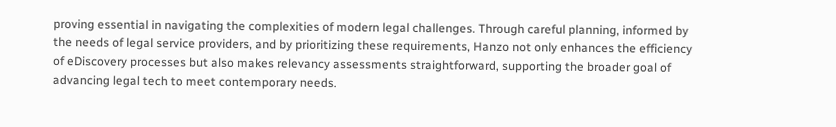proving essential in navigating the complexities of modern legal challenges. Through careful planning, informed by the needs of legal service providers, and by prioritizing these requirements, Hanzo not only enhances the efficiency of eDiscovery processes but also makes relevancy assessments straightforward, supporting the broader goal of advancing legal tech to meet contemporary needs.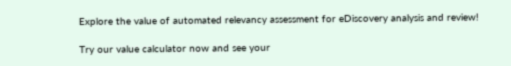Explore the value of automated relevancy assessment for eDiscovery analysis and review!

Try our value calculator now and see your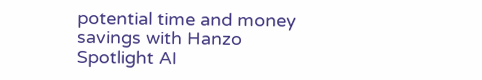potential time and money savings with Hanzo Spotlight AI